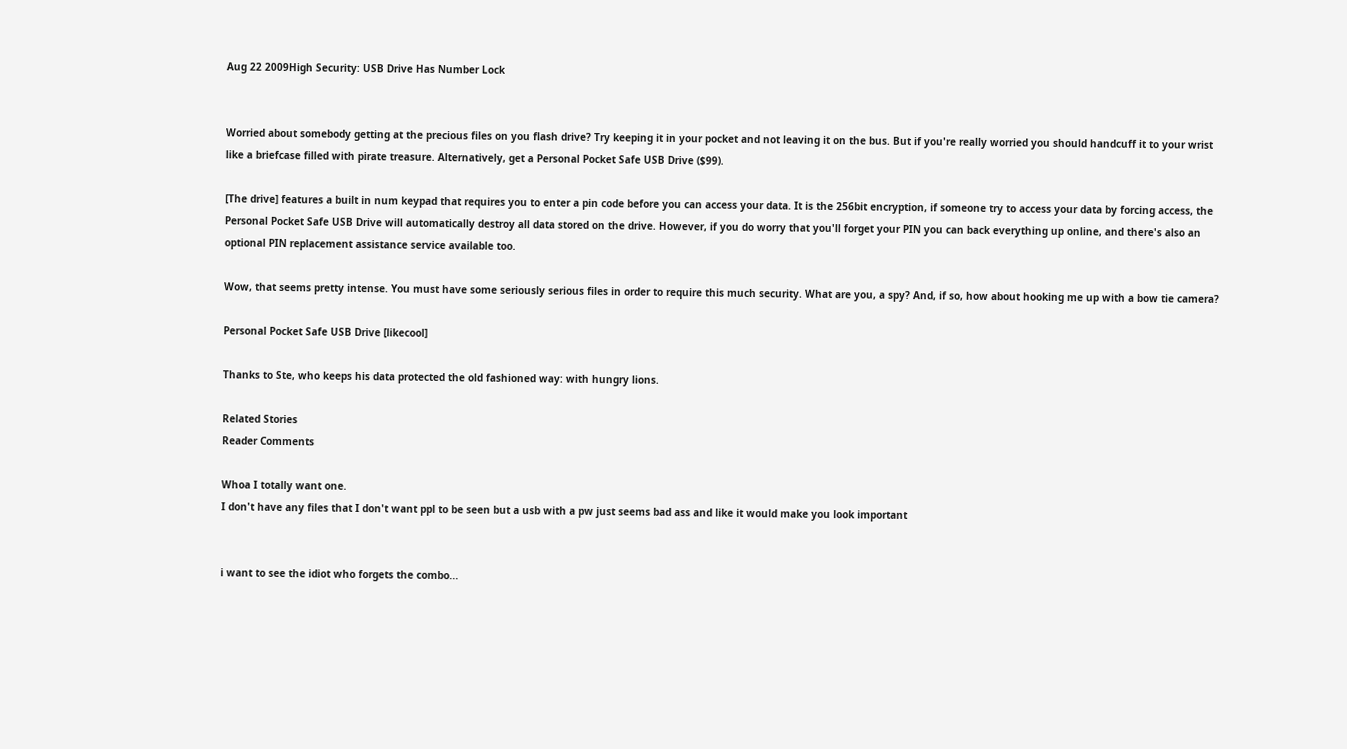Aug 22 2009High Security: USB Drive Has Number Lock


Worried about somebody getting at the precious files on you flash drive? Try keeping it in your pocket and not leaving it on the bus. But if you're really worried you should handcuff it to your wrist like a briefcase filled with pirate treasure. Alternatively, get a Personal Pocket Safe USB Drive ($99).

[The drive] features a built in num keypad that requires you to enter a pin code before you can access your data. It is the 256bit encryption, if someone try to access your data by forcing access, the Personal Pocket Safe USB Drive will automatically destroy all data stored on the drive. However, if you do worry that you'll forget your PIN you can back everything up online, and there's also an optional PIN replacement assistance service available too.

Wow, that seems pretty intense. You must have some seriously serious files in order to require this much security. What are you, a spy? And, if so, how about hooking me up with a bow tie camera?

Personal Pocket Safe USB Drive [likecool]

Thanks to Ste, who keeps his data protected the old fashioned way: with hungry lions.

Related Stories
Reader Comments

Whoa I totally want one.
I don't have any files that I don't want ppl to be seen but a usb with a pw just seems bad ass and like it would make you look important


i want to see the idiot who forgets the combo...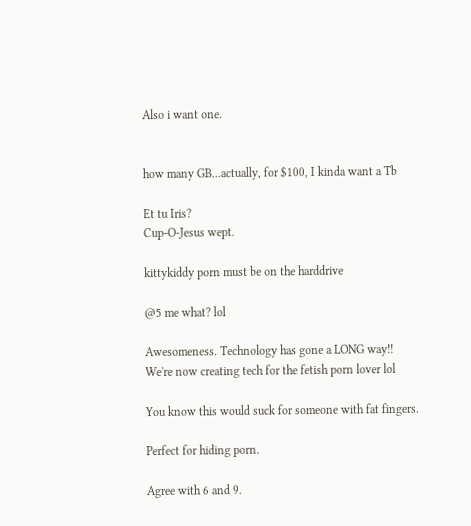Also i want one.


how many GB...actually, for $100, I kinda want a Tb

Et tu Iris?
Cup-O-Jesus wept.

kittykiddy porn must be on the harddrive

@5 me what? lol

Awesomeness. Technology has gone a LONG way!! We're now creating tech for the fetish porn lover lol

You know this would suck for someone with fat fingers.

Perfect for hiding porn.

Agree with 6 and 9.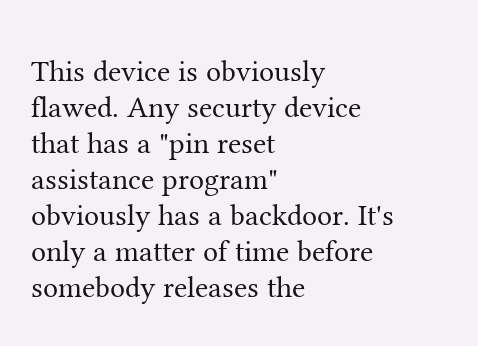This device is obviously flawed. Any securty device that has a "pin reset assistance program" obviously has a backdoor. It's only a matter of time before somebody releases the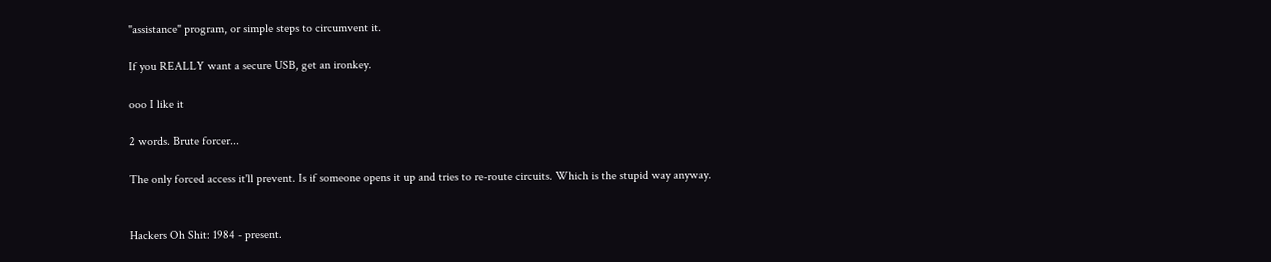"assistance" program, or simple steps to circumvent it.

If you REALLY want a secure USB, get an ironkey.

ooo I like it

2 words. Brute forcer...

The only forced access it'll prevent. Is if someone opens it up and tries to re-route circuits. Which is the stupid way anyway.


Hackers Oh Shit: 1984 - present.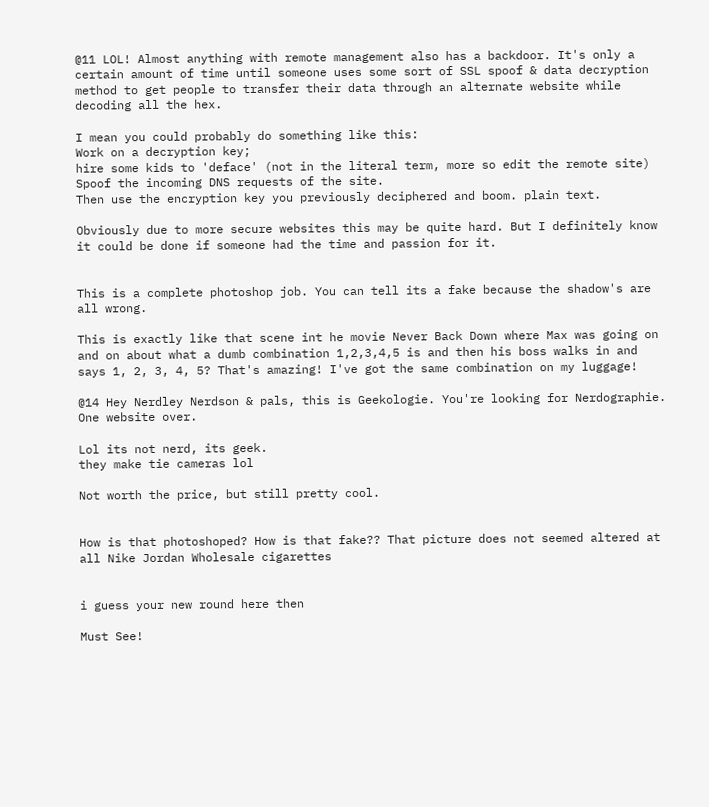@11 LOL! Almost anything with remote management also has a backdoor. It's only a certain amount of time until someone uses some sort of SSL spoof & data decryption method to get people to transfer their data through an alternate website while decoding all the hex.

I mean you could probably do something like this:
Work on a decryption key;
hire some kids to 'deface' (not in the literal term, more so edit the remote site)
Spoof the incoming DNS requests of the site.
Then use the encryption key you previously deciphered and boom. plain text.

Obviously due to more secure websites this may be quite hard. But I definitely know it could be done if someone had the time and passion for it.


This is a complete photoshop job. You can tell its a fake because the shadow's are all wrong.

This is exactly like that scene int he movie Never Back Down where Max was going on and on about what a dumb combination 1,2,3,4,5 is and then his boss walks in and says 1, 2, 3, 4, 5? That's amazing! I've got the same combination on my luggage!

@14 Hey Nerdley Nerdson & pals, this is Geekologie. You're looking for Nerdographie. One website over.

Lol its not nerd, its geek.
they make tie cameras lol

Not worth the price, but still pretty cool.


How is that photoshoped? How is that fake?? That picture does not seemed altered at all Nike Jordan Wholesale cigarettes


i guess your new round here then

Must See!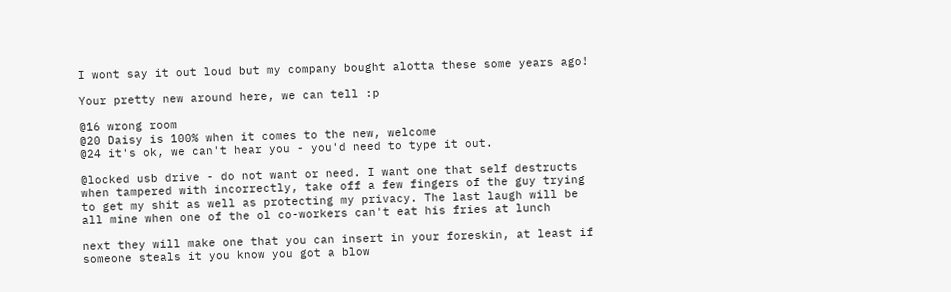I wont say it out loud but my company bought alotta these some years ago!

Your pretty new around here, we can tell :p

@16 wrong room
@20 Daisy is 100% when it comes to the new, welcome
@24 it's ok, we can't hear you - you'd need to type it out.

@locked usb drive - do not want or need. I want one that self destructs when tampered with incorrectly, take off a few fingers of the guy trying to get my shit as well as protecting my privacy. The last laugh will be all mine when one of the ol co-workers can't eat his fries at lunch

next they will make one that you can insert in your foreskin, at least if someone steals it you know you got a blow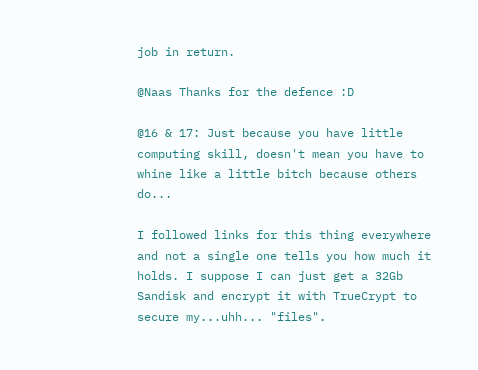job in return.

@Naas Thanks for the defence :D

@16 & 17: Just because you have little computing skill, doesn't mean you have to whine like a little bitch because others do...

I followed links for this thing everywhere and not a single one tells you how much it holds. I suppose I can just get a 32Gb Sandisk and encrypt it with TrueCrypt to secure my...uhh... "files".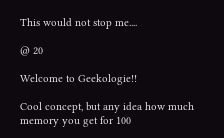This would not stop me....

@ 20

Welcome to Geekologie!!

Cool concept, but any idea how much memory you get for 100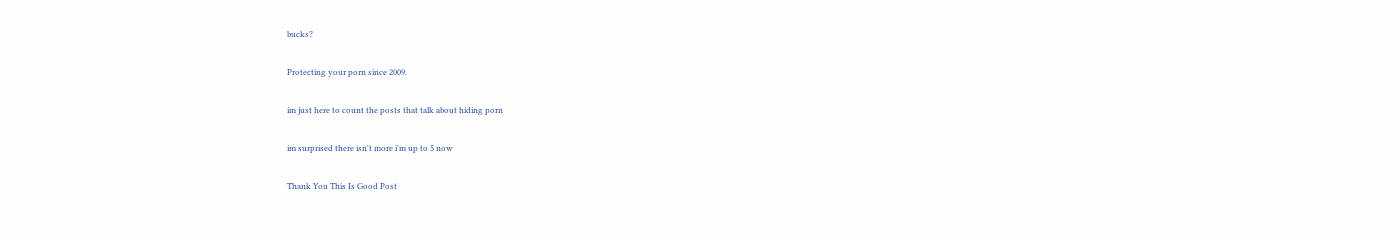bucks?

Protecting your porn since 2009.

im just here to count the posts that talk about hiding porn

im surprised there isn't more i'm up to 5 now

Thank You This Is Good Post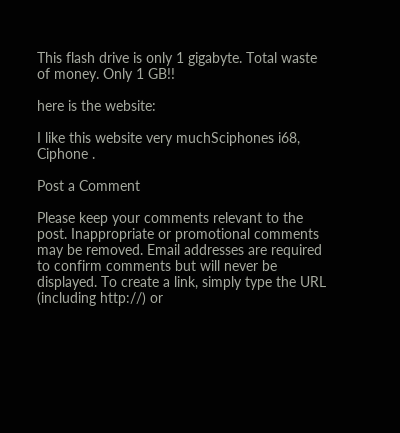This flash drive is only 1 gigabyte. Total waste of money. Only 1 GB!!

here is the website:

I like this website very muchSciphones i68, Ciphone .

Post a Comment

Please keep your comments relevant to the post. Inappropriate or promotional comments may be removed. Email addresses are required to confirm comments but will never be displayed. To create a link, simply type the URL (including http://) or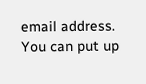email address. You can put up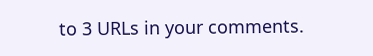to 3 URLs in your comments.